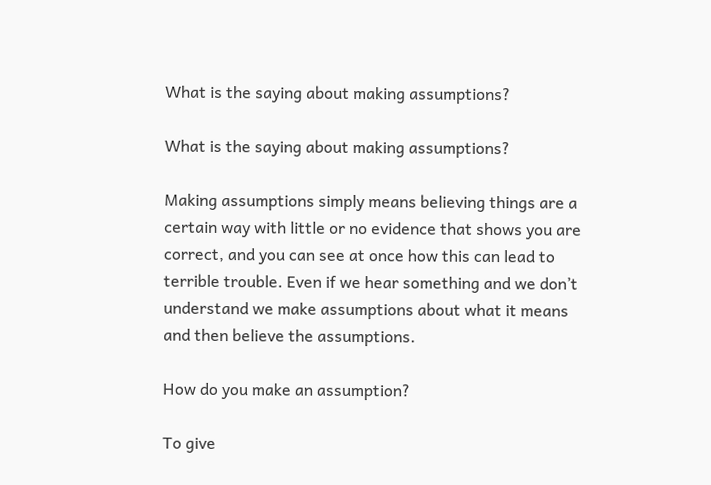What is the saying about making assumptions?

What is the saying about making assumptions?

Making assumptions simply means believing things are a certain way with little or no evidence that shows you are correct, and you can see at once how this can lead to terrible trouble. Even if we hear something and we don’t understand we make assumptions about what it means and then believe the assumptions.

How do you make an assumption?

To give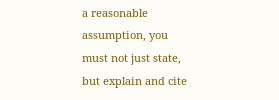a reasonable assumption, you must not just state, but explain and cite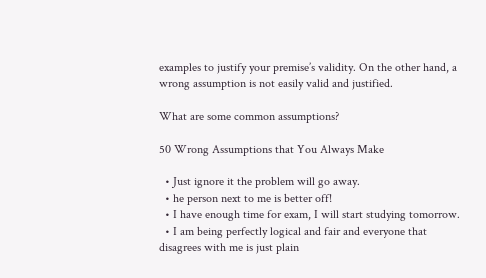examples to justify your premise’s validity. On the other hand, a wrong assumption is not easily valid and justified.

What are some common assumptions?

50 Wrong Assumptions that You Always Make

  • Just ignore it the problem will go away.
  • he person next to me is better off!
  • I have enough time for exam, I will start studying tomorrow.
  • I am being perfectly logical and fair and everyone that disagrees with me is just plain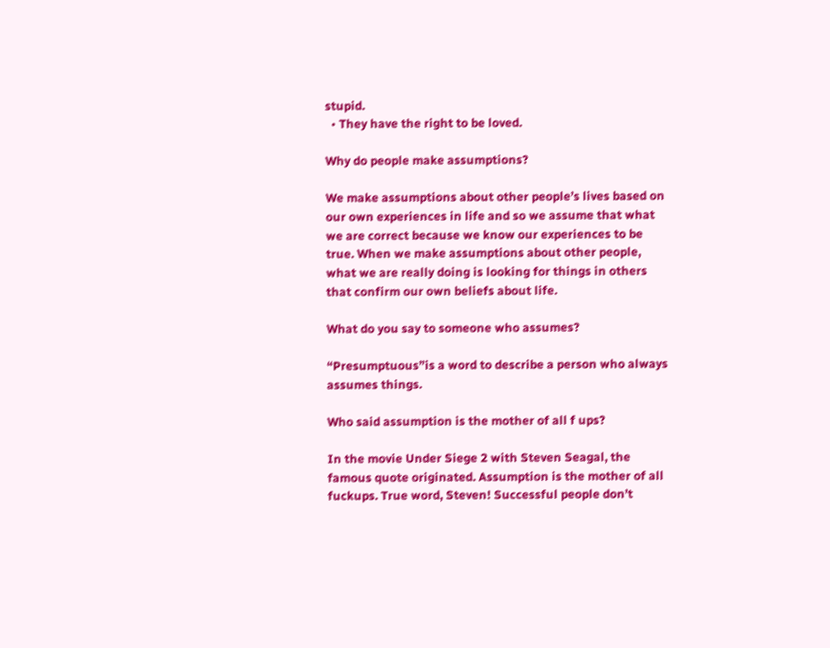stupid.
  • They have the right to be loved.

Why do people make assumptions?

We make assumptions about other people’s lives based on our own experiences in life and so we assume that what we are correct because we know our experiences to be true. When we make assumptions about other people, what we are really doing is looking for things in others that confirm our own beliefs about life.

What do you say to someone who assumes?

“Presumptuous”is a word to describe a person who always assumes things.

Who said assumption is the mother of all f ups?

In the movie Under Siege 2 with Steven Seagal, the famous quote originated. Assumption is the mother of all fuckups. True word, Steven! Successful people don’t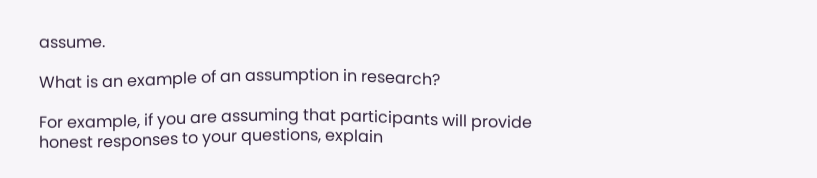assume.

What is an example of an assumption in research?

For example, if you are assuming that participants will provide honest responses to your questions, explain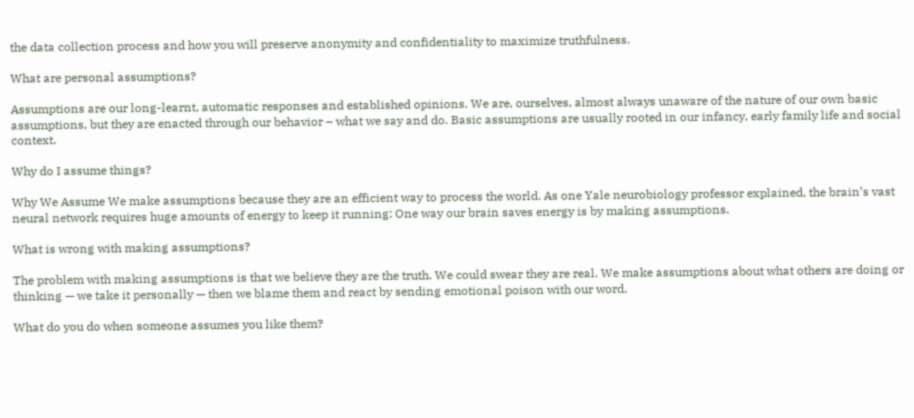the data collection process and how you will preserve anonymity and confidentiality to maximize truthfulness.

What are personal assumptions?

Assumptions are our long-learnt, automatic responses and established opinions. We are, ourselves, almost always unaware of the nature of our own basic assumptions, but they are enacted through our behavior – what we say and do. Basic assumptions are usually rooted in our infancy, early family life and social context.

Why do I assume things?

Why We Assume We make assumptions because they are an efficient way to process the world. As one Yale neurobiology professor explained, the brain’s vast neural network requires huge amounts of energy to keep it running: One way our brain saves energy is by making assumptions.

What is wrong with making assumptions?

The problem with making assumptions is that we believe they are the truth. We could swear they are real. We make assumptions about what others are doing or thinking — we take it personally — then we blame them and react by sending emotional poison with our word.

What do you do when someone assumes you like them?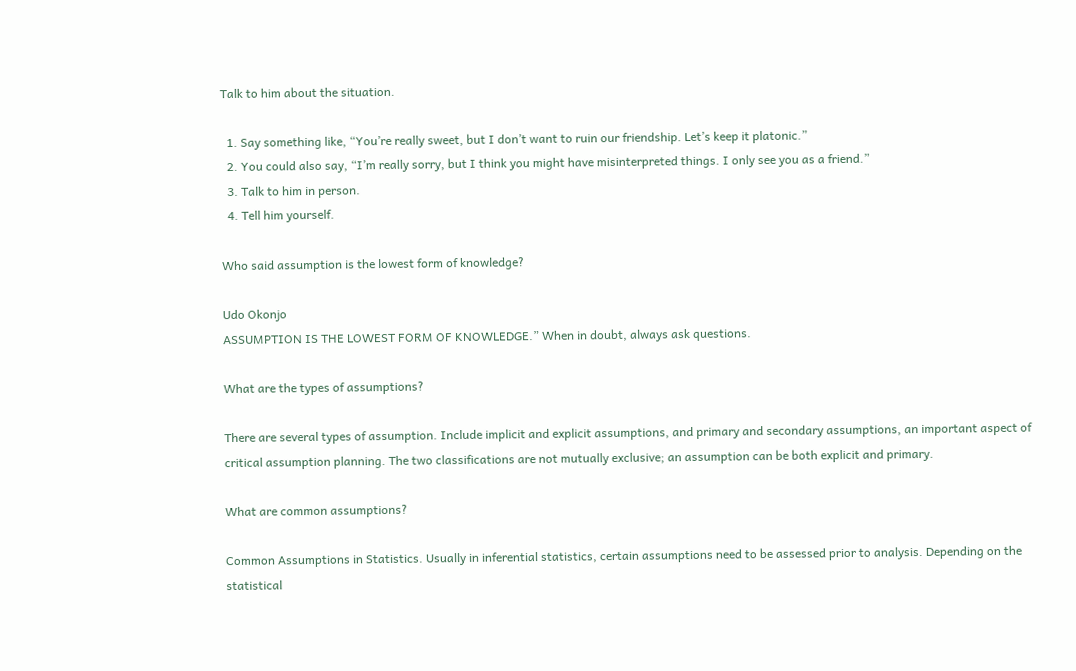Talk to him about the situation.

  1. Say something like, “You’re really sweet, but I don’t want to ruin our friendship. Let’s keep it platonic.”
  2. You could also say, “I’m really sorry, but I think you might have misinterpreted things. I only see you as a friend.”
  3. Talk to him in person.
  4. Tell him yourself.

Who said assumption is the lowest form of knowledge?

Udo Okonjo
ASSUMPTION IS THE LOWEST FORM OF KNOWLEDGE.” When in doubt, always ask questions.

What are the types of assumptions?

There are several types of assumption. Include implicit and explicit assumptions, and primary and secondary assumptions, an important aspect of critical assumption planning. The two classifications are not mutually exclusive; an assumption can be both explicit and primary.

What are common assumptions?

Common Assumptions in Statistics. Usually in inferential statistics, certain assumptions need to be assessed prior to analysis. Depending on the statistical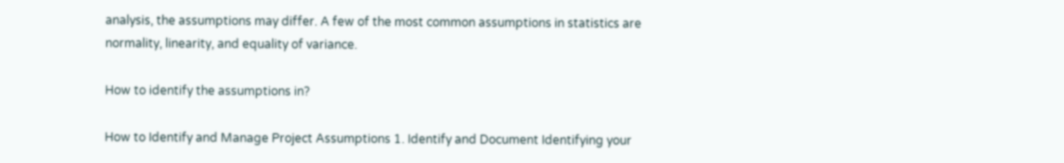analysis, the assumptions may differ. A few of the most common assumptions in statistics are normality, linearity, and equality of variance.

How to identify the assumptions in?

How to Identify and Manage Project Assumptions 1. Identify and Document Identifying your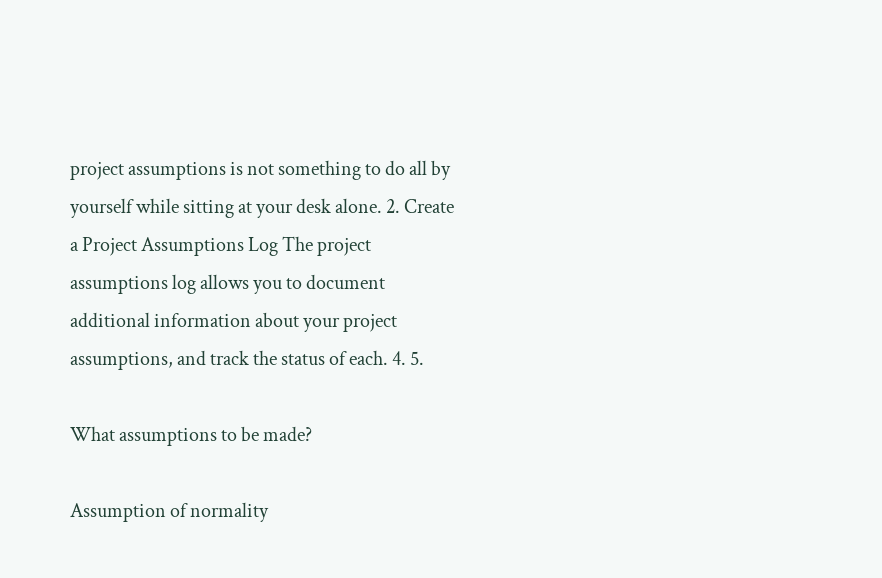project assumptions is not something to do all by yourself while sitting at your desk alone. 2. Create a Project Assumptions Log The project assumptions log allows you to document additional information about your project assumptions, and track the status of each. 4. 5.

What assumptions to be made?

Assumption of normality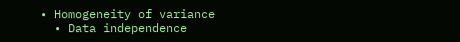• Homogeneity of variance
  • Data independence